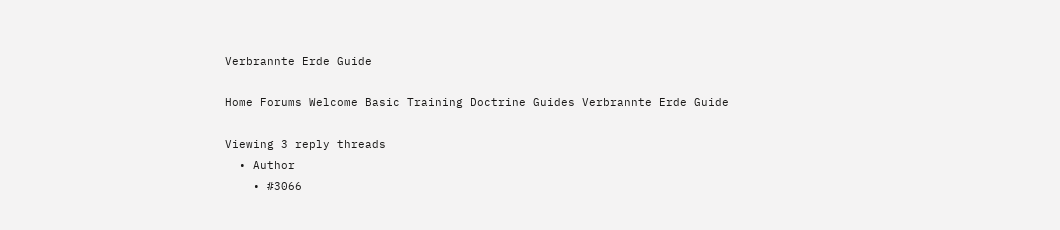Verbrannte Erde Guide

Home Forums Welcome Basic Training Doctrine Guides Verbrannte Erde Guide

Viewing 3 reply threads
  • Author
    • #3066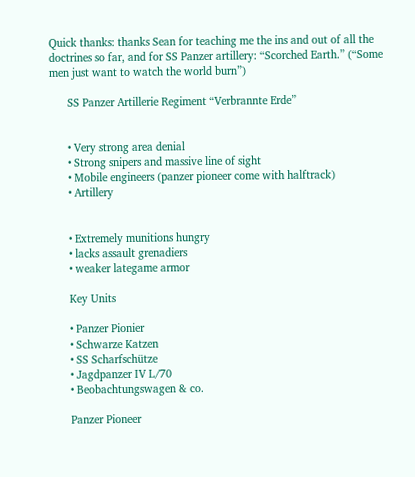Quick thanks: thanks Sean for teaching me the ins and out of all the doctrines so far, and for SS Panzer artillery: “Scorched Earth.” (“Some men just want to watch the world burn”)

      SS Panzer Artillerie Regiment “Verbrannte Erde”


      • Very strong area denial
      • Strong snipers and massive line of sight
      • Mobile engineers (panzer pioneer come with halftrack)
      • Artillery


      • Extremely munitions hungry
      • lacks assault grenadiers
      • weaker lategame armor

      Key Units

      • Panzer Pionier
      • Schwarze Katzen
      • SS Scharfschütze
      • Jagdpanzer IV L/70
      • Beobachtungswagen & co.

      Panzer Pioneer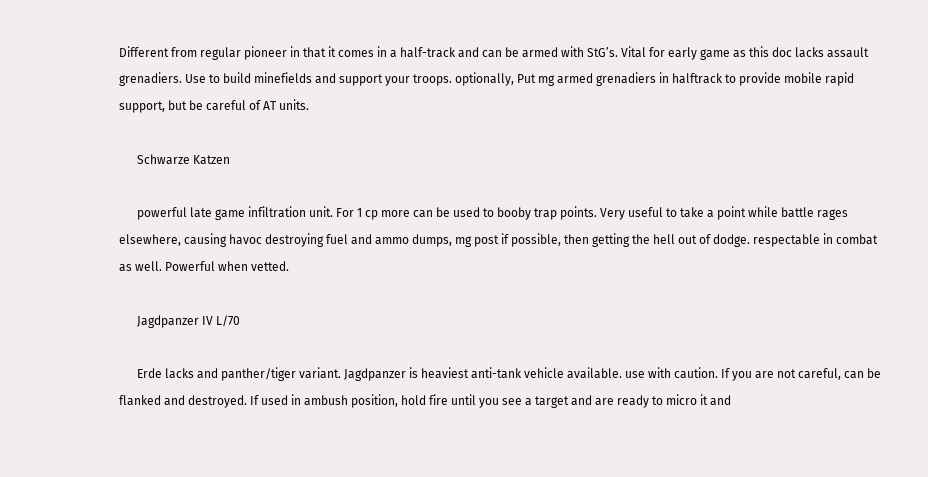Different from regular pioneer in that it comes in a half-track and can be armed with StG’s. Vital for early game as this doc lacks assault grenadiers. Use to build minefields and support your troops. optionally, Put mg armed grenadiers in halftrack to provide mobile rapid support, but be careful of AT units.

      Schwarze Katzen

      powerful late game infiltration unit. For 1 cp more can be used to booby trap points. Very useful to take a point while battle rages elsewhere, causing havoc destroying fuel and ammo dumps, mg post if possible, then getting the hell out of dodge. respectable in combat as well. Powerful when vetted.

      Jagdpanzer IV L/70

      Erde lacks and panther/tiger variant. Jagdpanzer is heaviest anti-tank vehicle available. use with caution. If you are not careful, can be flanked and destroyed. If used in ambush position, hold fire until you see a target and are ready to micro it and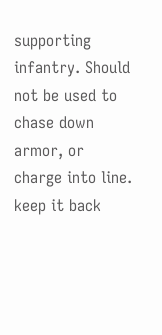supporting infantry. Should not be used to chase down armor, or charge into line. keep it back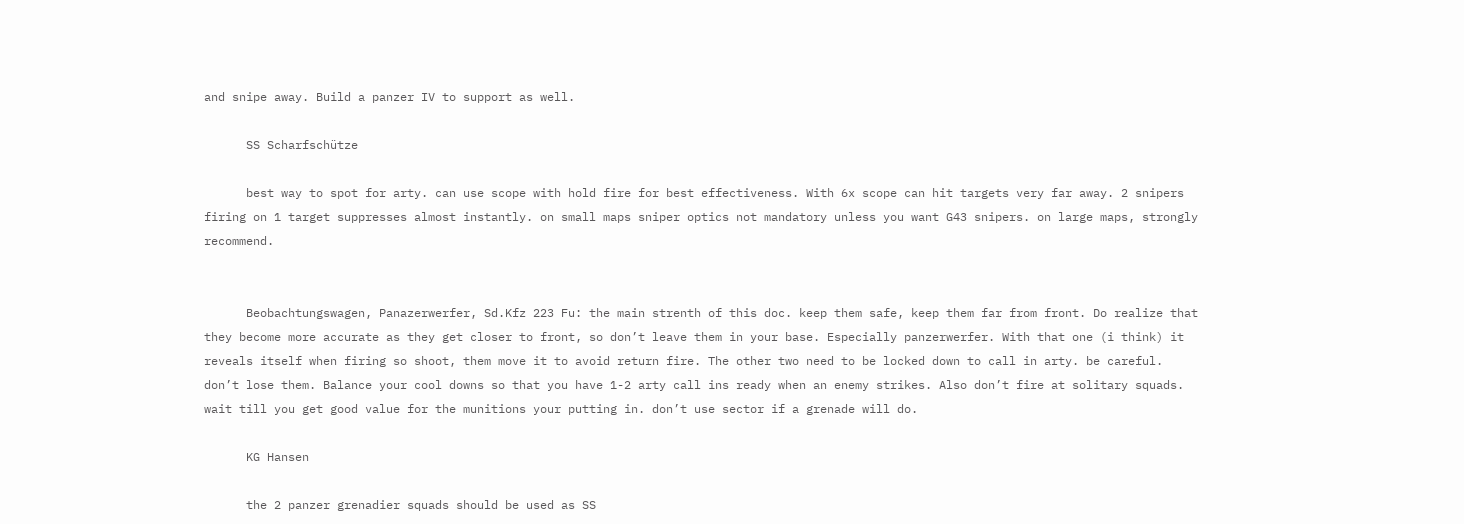and snipe away. Build a panzer IV to support as well.

      SS Scharfschütze

      best way to spot for arty. can use scope with hold fire for best effectiveness. With 6x scope can hit targets very far away. 2 snipers firing on 1 target suppresses almost instantly. on small maps sniper optics not mandatory unless you want G43 snipers. on large maps, strongly recommend.


      Beobachtungswagen, Panazerwerfer, Sd.Kfz 223 Fu: the main strenth of this doc. keep them safe, keep them far from front. Do realize that they become more accurate as they get closer to front, so don’t leave them in your base. Especially panzerwerfer. With that one (i think) it reveals itself when firing so shoot, them move it to avoid return fire. The other two need to be locked down to call in arty. be careful. don’t lose them. Balance your cool downs so that you have 1-2 arty call ins ready when an enemy strikes. Also don’t fire at solitary squads. wait till you get good value for the munitions your putting in. don’t use sector if a grenade will do.

      KG Hansen

      the 2 panzer grenadier squads should be used as SS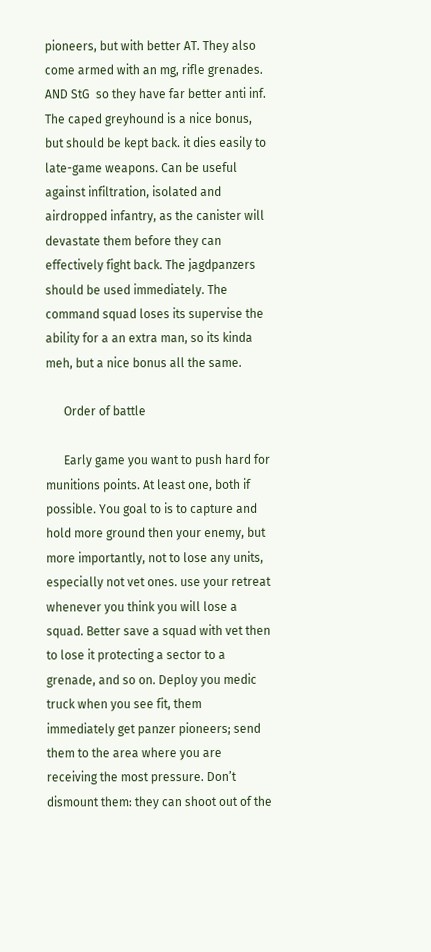pioneers, but with better AT. They also come armed with an mg, rifle grenades. AND StG  so they have far better anti inf. The caped greyhound is a nice bonus, but should be kept back. it dies easily to late-game weapons. Can be useful against infiltration, isolated and airdropped infantry, as the canister will devastate them before they can effectively fight back. The jagdpanzers should be used immediately. The command squad loses its supervise the ability for a an extra man, so its kinda meh, but a nice bonus all the same.

      Order of battle

      Early game you want to push hard for munitions points. At least one, both if possible. You goal to is to capture and hold more ground then your enemy, but more importantly, not to lose any units, especially not vet ones. use your retreat whenever you think you will lose a squad. Better save a squad with vet then to lose it protecting a sector to a grenade, and so on. Deploy you medic truck when you see fit, them immediately get panzer pioneers; send them to the area where you are receiving the most pressure. Don’t dismount them: they can shoot out of the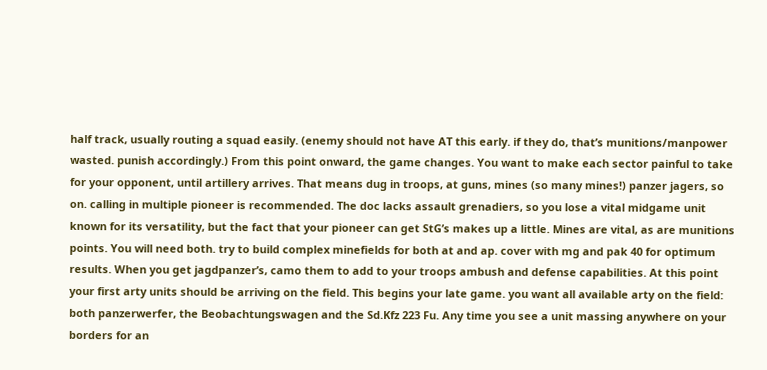half track, usually routing a squad easily. (enemy should not have AT this early. if they do, that’s munitions/manpower wasted. punish accordingly.) From this point onward, the game changes. You want to make each sector painful to take for your opponent, until artillery arrives. That means dug in troops, at guns, mines (so many mines!) panzer jagers, so on. calling in multiple pioneer is recommended. The doc lacks assault grenadiers, so you lose a vital midgame unit known for its versatility, but the fact that your pioneer can get StG’s makes up a little. Mines are vital, as are munitions points. You will need both. try to build complex minefields for both at and ap. cover with mg and pak 40 for optimum results. When you get jagdpanzer’s, camo them to add to your troops ambush and defense capabilities. At this point your first arty units should be arriving on the field. This begins your late game. you want all available arty on the field: both panzerwerfer, the Beobachtungswagen and the Sd.Kfz 223 Fu. Any time you see a unit massing anywhere on your borders for an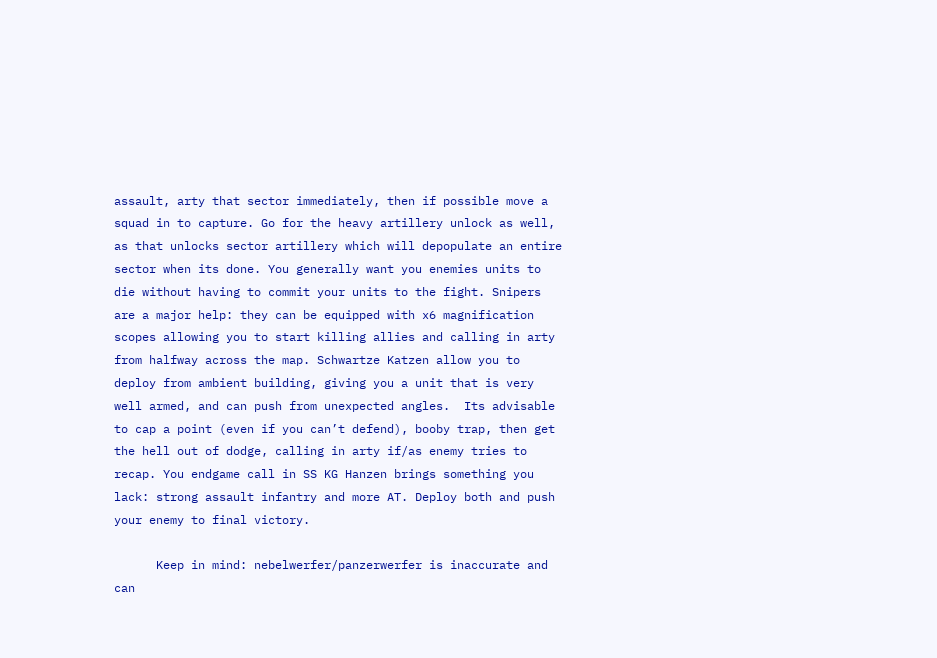assault, arty that sector immediately, then if possible move a squad in to capture. Go for the heavy artillery unlock as well, as that unlocks sector artillery which will depopulate an entire sector when its done. You generally want you enemies units to die without having to commit your units to the fight. Snipers are a major help: they can be equipped with x6 magnification scopes allowing you to start killing allies and calling in arty from halfway across the map. Schwartze Katzen allow you to deploy from ambient building, giving you a unit that is very well armed, and can push from unexpected angles.  Its advisable to cap a point (even if you can’t defend), booby trap, then get the hell out of dodge, calling in arty if/as enemy tries to recap. You endgame call in SS KG Hanzen brings something you lack: strong assault infantry and more AT. Deploy both and push your enemy to final victory.

      Keep in mind: nebelwerfer/panzerwerfer is inaccurate and can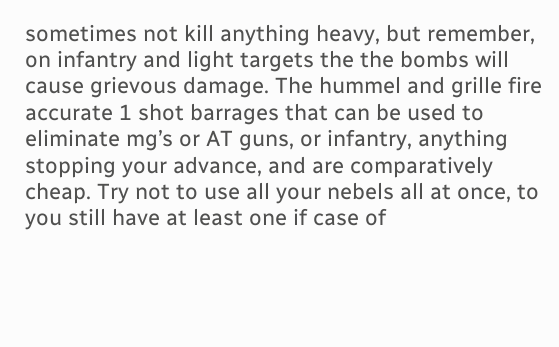sometimes not kill anything heavy, but remember, on infantry and light targets the the bombs will cause grievous damage. The hummel and grille fire accurate 1 shot barrages that can be used to eliminate mg’s or AT guns, or infantry, anything stopping your advance, and are comparatively cheap. Try not to use all your nebels all at once, to you still have at least one if case of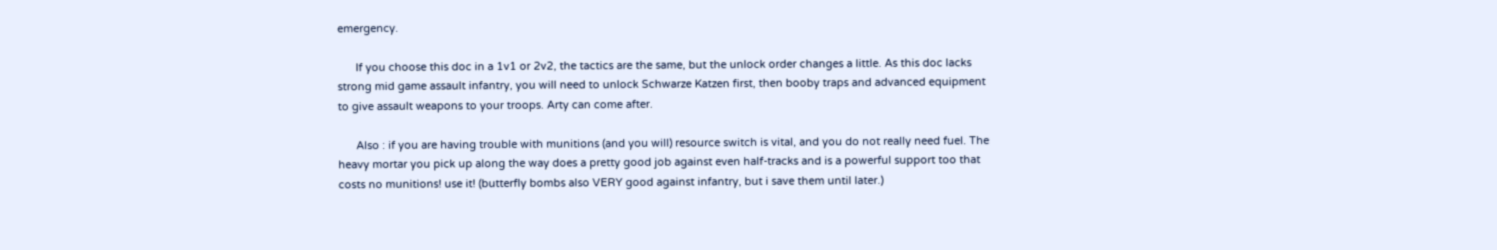emergency.

      If you choose this doc in a 1v1 or 2v2, the tactics are the same, but the unlock order changes a little. As this doc lacks strong mid game assault infantry, you will need to unlock Schwarze Katzen first, then booby traps and advanced equipment to give assault weapons to your troops. Arty can come after.

      Also : if you are having trouble with munitions (and you will) resource switch is vital, and you do not really need fuel. The heavy mortar you pick up along the way does a pretty good job against even half-tracks and is a powerful support too that costs no munitions! use it! (butterfly bombs also VERY good against infantry, but i save them until later.)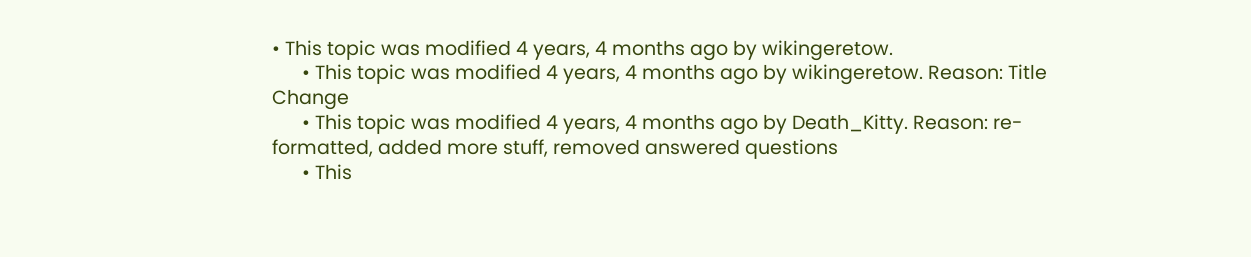• This topic was modified 4 years, 4 months ago by wikingeretow.
      • This topic was modified 4 years, 4 months ago by wikingeretow. Reason: Title Change
      • This topic was modified 4 years, 4 months ago by Death_Kitty. Reason: re-formatted, added more stuff, removed answered questions
      • This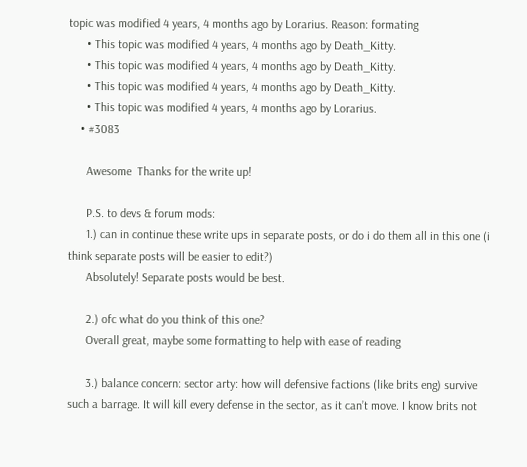topic was modified 4 years, 4 months ago by Lorarius. Reason: formating
      • This topic was modified 4 years, 4 months ago by Death_Kitty.
      • This topic was modified 4 years, 4 months ago by Death_Kitty.
      • This topic was modified 4 years, 4 months ago by Death_Kitty.
      • This topic was modified 4 years, 4 months ago by Lorarius.
    • #3083

      Awesome  Thanks for the write up!

      P.S. to devs & forum mods:
      1.) can in continue these write ups in separate posts, or do i do them all in this one (i think separate posts will be easier to edit?)
      Absolutely! Separate posts would be best.

      2.) ofc what do you think of this one?
      Overall great, maybe some formatting to help with ease of reading

      3.) balance concern: sector arty: how will defensive factions (like brits eng) survive such a barrage. It will kill every defense in the sector, as it can’t move. I know brits not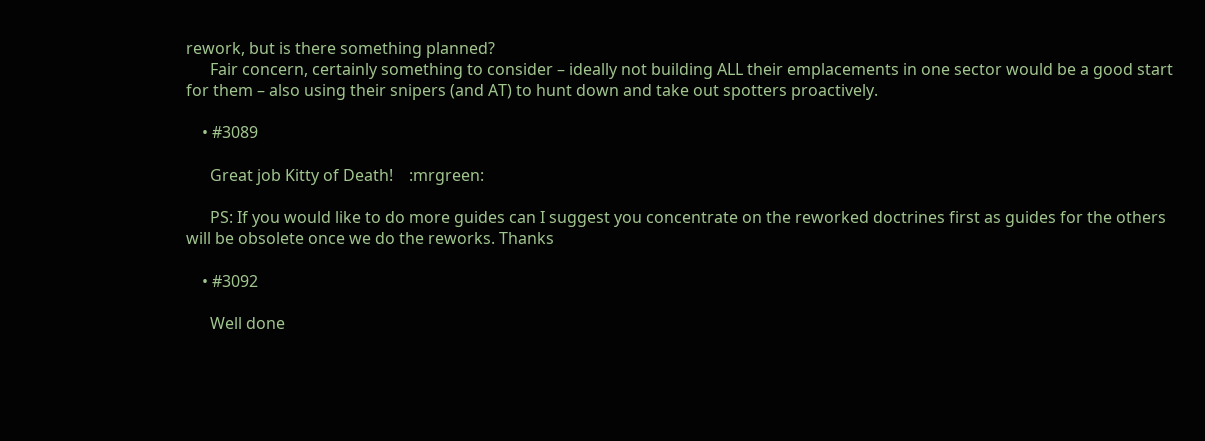rework, but is there something planned?
      Fair concern, certainly something to consider – ideally not building ALL their emplacements in one sector would be a good start for them – also using their snipers (and AT) to hunt down and take out spotters proactively.

    • #3089

      Great job Kitty of Death!    :mrgreen:

      PS: If you would like to do more guides can I suggest you concentrate on the reworked doctrines first as guides for the others will be obsolete once we do the reworks. Thanks

    • #3092

      Well done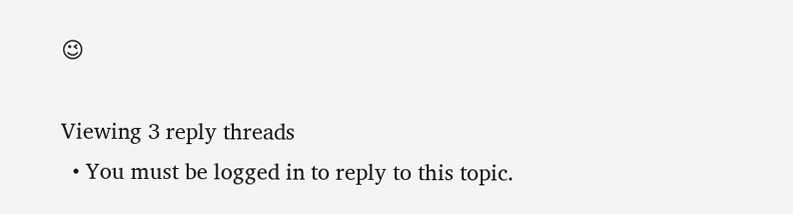😉

Viewing 3 reply threads
  • You must be logged in to reply to this topic.